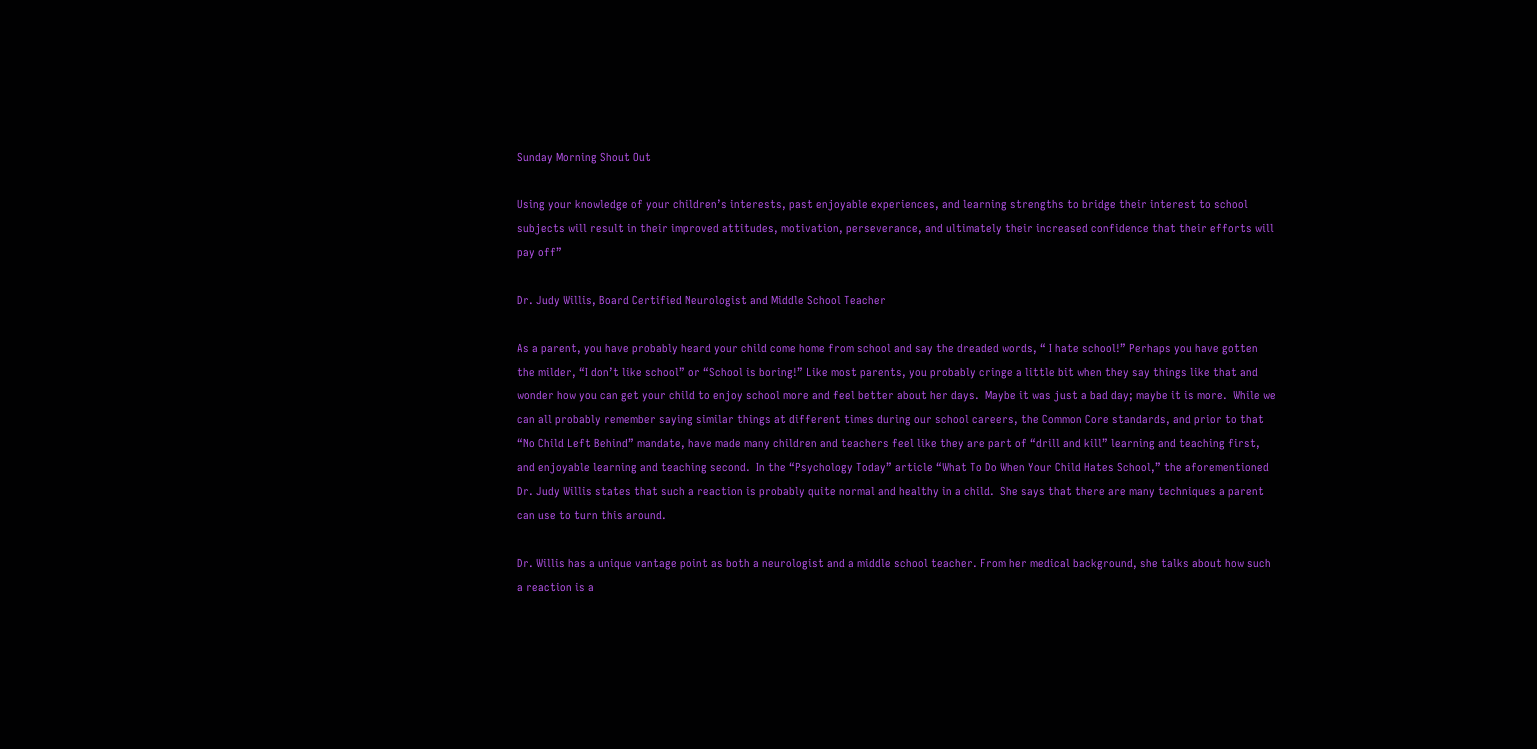Sunday Morning Shout Out

Using your knowledge of your children’s interests, past enjoyable experiences, and learning strengths to bridge their interest to school subjects will result in their improved attitudes, motivation, perseverance, and ultimately their increased confidence that their efforts will pay off”

Dr. Judy Willis, Board Certified Neurologist and Middle School Teacher

As a parent, you have probably heard your child come home from school and say the dreaded words, “ I hate school!” Perhaps you have gotten the milder, “I don’t like school” or “School is boring!” Like most parents, you probably cringe a little bit when they say things like that and wonder how you can get your child to enjoy school more and feel better about her days.  Maybe it was just a bad day; maybe it is more.  While we can all probably remember saying similar things at different times during our school careers, the Common Core standards, and prior to that “No Child Left Behind” mandate, have made many children and teachers feel like they are part of “drill and kill” learning and teaching first, and enjoyable learning and teaching second.  In the “Psychology Today” article “What To Do When Your Child Hates School,” the aforementioned Dr. Judy Willis states that such a reaction is probably quite normal and healthy in a child.  She says that there are many techniques a parent can use to turn this around.

Dr. Willis has a unique vantage point as both a neurologist and a middle school teacher. From her medical background, she talks about how such a reaction is a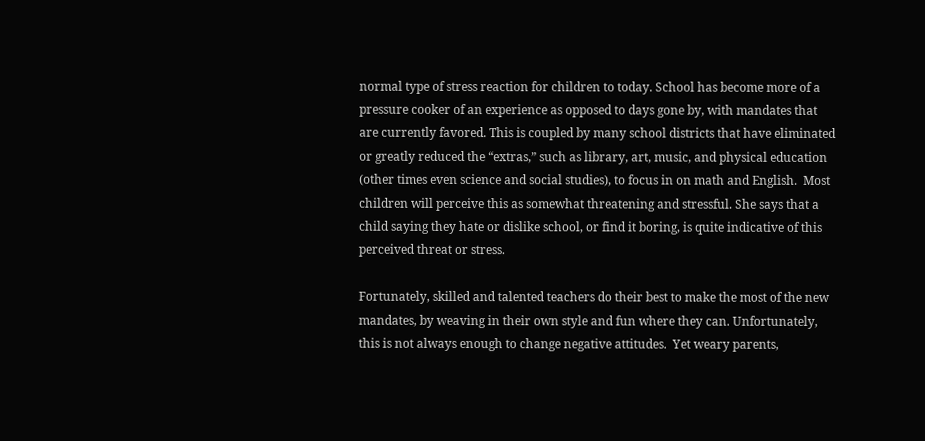normal type of stress reaction for children to today. School has become more of a pressure cooker of an experience as opposed to days gone by, with mandates that are currently favored. This is coupled by many school districts that have eliminated or greatly reduced the “extras,” such as library, art, music, and physical education (other times even science and social studies), to focus in on math and English.  Most children will perceive this as somewhat threatening and stressful. She says that a child saying they hate or dislike school, or find it boring, is quite indicative of this perceived threat or stress.

Fortunately, skilled and talented teachers do their best to make the most of the new mandates, by weaving in their own style and fun where they can. Unfortunately, this is not always enough to change negative attitudes.  Yet weary parents,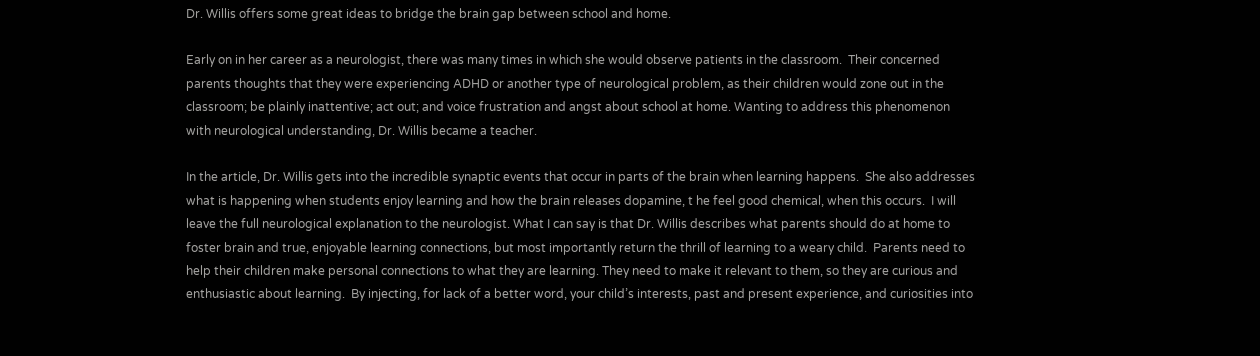Dr. Willis offers some great ideas to bridge the brain gap between school and home.

Early on in her career as a neurologist, there was many times in which she would observe patients in the classroom.  Their concerned parents thoughts that they were experiencing ADHD or another type of neurological problem, as their children would zone out in the classroom; be plainly inattentive; act out; and voice frustration and angst about school at home. Wanting to address this phenomenon with neurological understanding, Dr. Willis became a teacher.

In the article, Dr. Willis gets into the incredible synaptic events that occur in parts of the brain when learning happens.  She also addresses what is happening when students enjoy learning and how the brain releases dopamine, t he feel good chemical, when this occurs.  I will leave the full neurological explanation to the neurologist. What I can say is that Dr. Willis describes what parents should do at home to foster brain and true, enjoyable learning connections, but most importantly return the thrill of learning to a weary child.  Parents need to help their children make personal connections to what they are learning. They need to make it relevant to them, so they are curious and enthusiastic about learning.  By injecting, for lack of a better word, your child’s interests, past and present experience, and curiosities into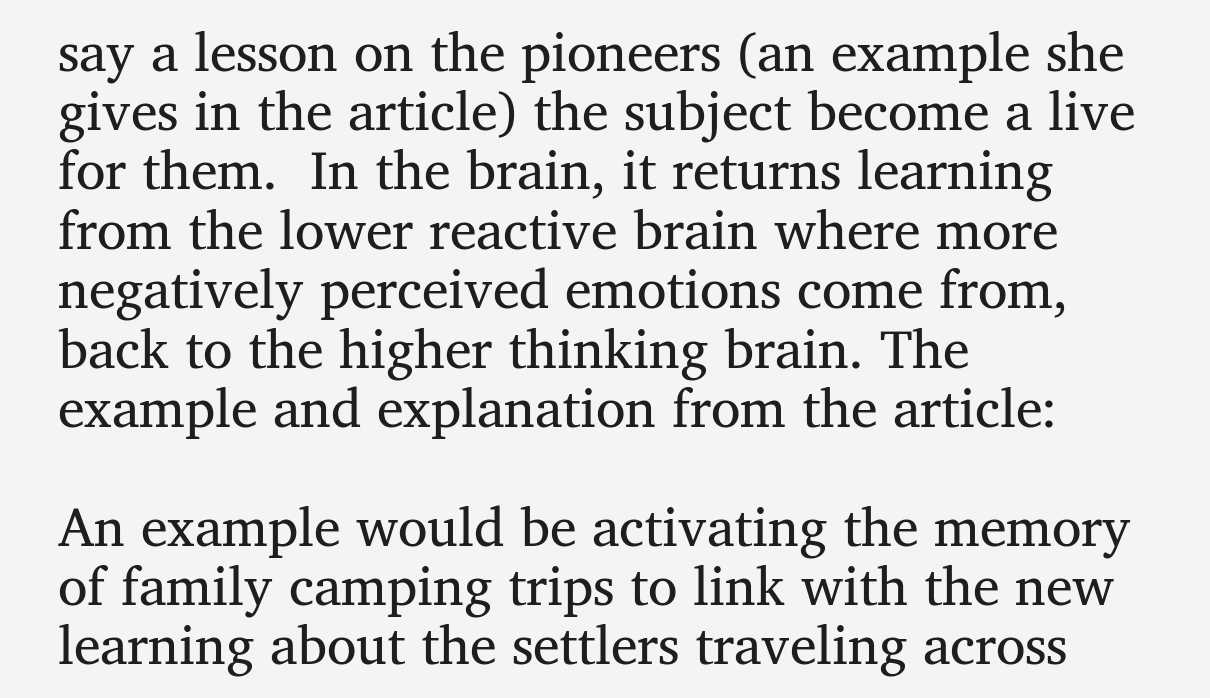say a lesson on the pioneers (an example she gives in the article) the subject become a live for them.  In the brain, it returns learning from the lower reactive brain where more negatively perceived emotions come from, back to the higher thinking brain. The example and explanation from the article:

An example would be activating the memory of family camping trips to link with the new learning about the settlers traveling across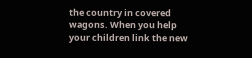the country in covered wagons. When you help your children link the new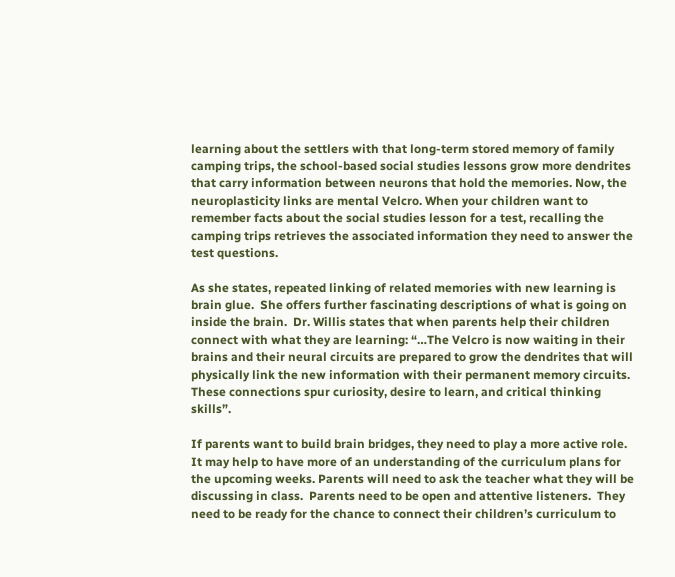learning about the settlers with that long-term stored memory of family camping trips, the school-based social studies lessons grow more dendrites that carry information between neurons that hold the memories. Now, the neuroplasticity links are mental Velcro. When your children want to remember facts about the social studies lesson for a test, recalling the camping trips retrieves the associated information they need to answer the test questions.

As she states, repeated linking of related memories with new learning is brain glue.  She offers further fascinating descriptions of what is going on inside the brain.  Dr. Willis states that when parents help their children connect with what they are learning: “…The Velcro is now waiting in their brains and their neural circuits are prepared to grow the dendrites that will physically link the new information with their permanent memory circuits. These connections spur curiosity, desire to learn, and critical thinking skills”.

If parents want to build brain bridges, they need to play a more active role. It may help to have more of an understanding of the curriculum plans for the upcoming weeks. Parents will need to ask the teacher what they will be discussing in class.  Parents need to be open and attentive listeners.  They need to be ready for the chance to connect their children’s curriculum to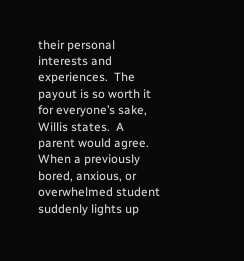their personal interests and experiences.  The payout is so worth it for everyone’s sake, Willis states.  A parent would agree.  When a previously bored, anxious, or overwhelmed student suddenly lights up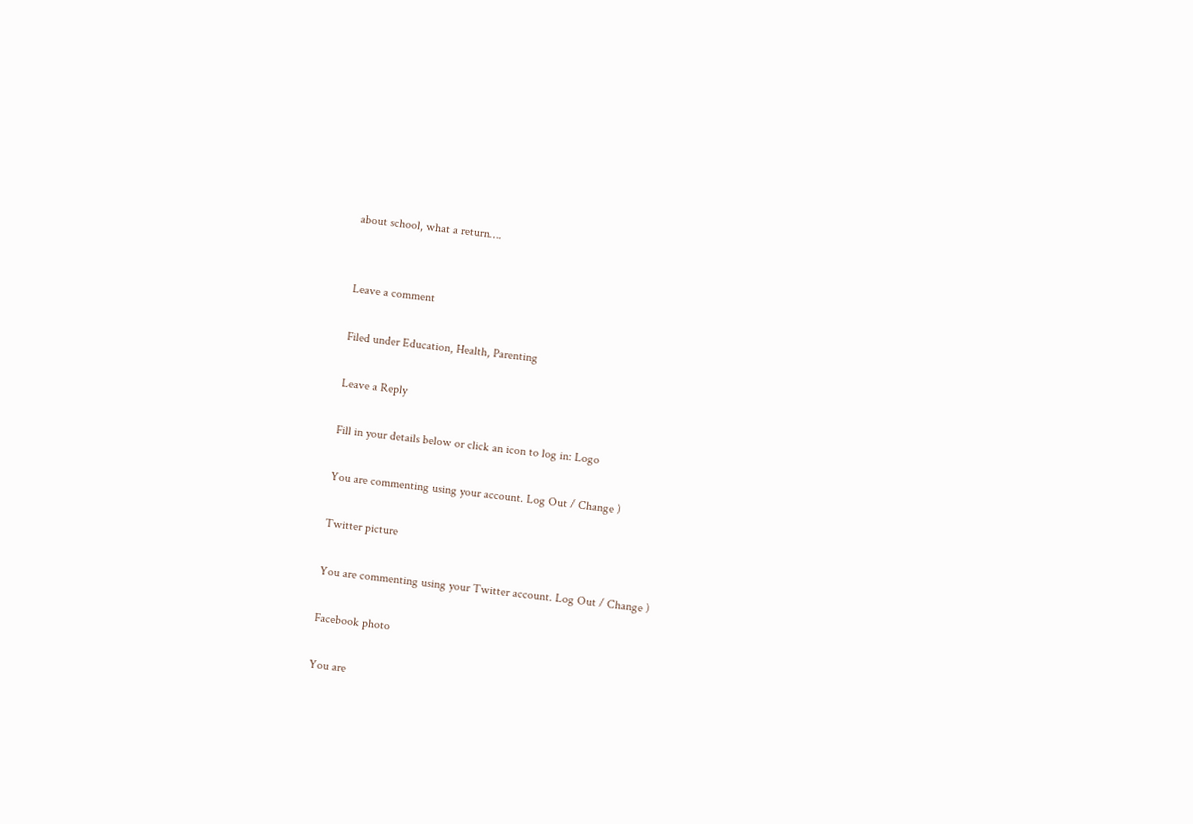about school, what a return….


Leave a comment

Filed under Education, Health, Parenting

Leave a Reply

Fill in your details below or click an icon to log in: Logo

You are commenting using your account. Log Out / Change )

Twitter picture

You are commenting using your Twitter account. Log Out / Change )

Facebook photo

You are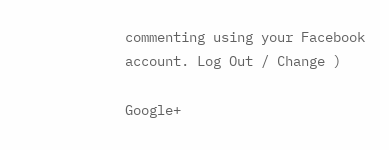commenting using your Facebook account. Log Out / Change )

Google+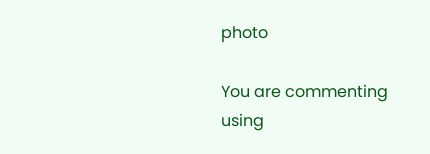photo

You are commenting using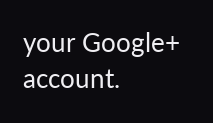your Google+ account.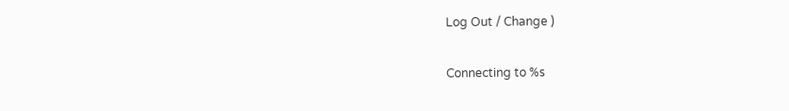Log Out / Change )

Connecting to %s